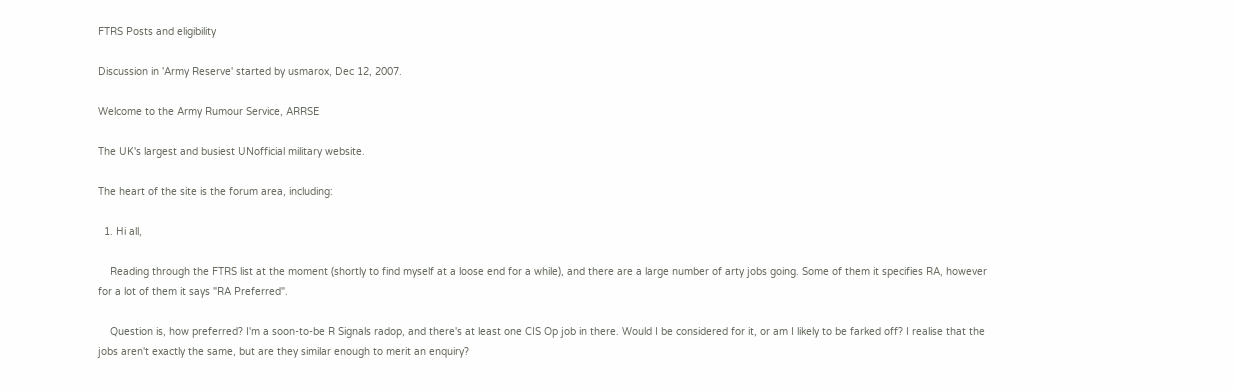FTRS Posts and eligibility

Discussion in 'Army Reserve' started by usmarox, Dec 12, 2007.

Welcome to the Army Rumour Service, ARRSE

The UK's largest and busiest UNofficial military website.

The heart of the site is the forum area, including:

  1. Hi all,

    Reading through the FTRS list at the moment (shortly to find myself at a loose end for a while), and there are a large number of arty jobs going. Some of them it specifies RA, however for a lot of them it says "RA Preferred".

    Question is, how preferred? I'm a soon-to-be R Signals radop, and there's at least one CIS Op job in there. Would I be considered for it, or am I likely to be farked off? I realise that the jobs aren't exactly the same, but are they similar enough to merit an enquiry?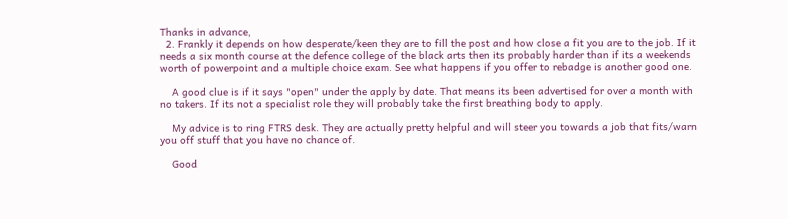Thanks in advance,
  2. Frankly it depends on how desperate/keen they are to fill the post and how close a fit you are to the job. If it needs a six month course at the defence college of the black arts then its probably harder than if its a weekends worth of powerpoint and a multiple choice exam. See what happens if you offer to rebadge is another good one.

    A good clue is if it says "open" under the apply by date. That means its been advertised for over a month with no takers. If its not a specialist role they will probably take the first breathing body to apply.

    My advice is to ring FTRS desk. They are actually pretty helpful and will steer you towards a job that fits/warn you off stuff that you have no chance of.

    Good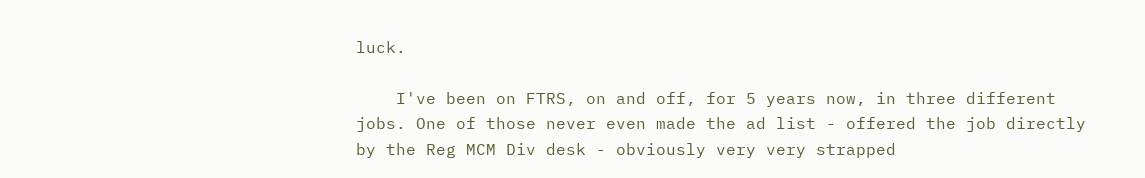luck.

    I've been on FTRS, on and off, for 5 years now, in three different jobs. One of those never even made the ad list - offered the job directly by the Reg MCM Div desk - obviously very very strapped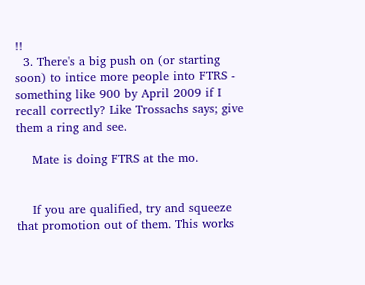!!
  3. There's a big push on (or starting soon) to intice more people into FTRS - something like 900 by April 2009 if I recall correctly? Like Trossachs says; give them a ring and see.

    Mate is doing FTRS at the mo.


    If you are qualified, try and squeeze that promotion out of them. This works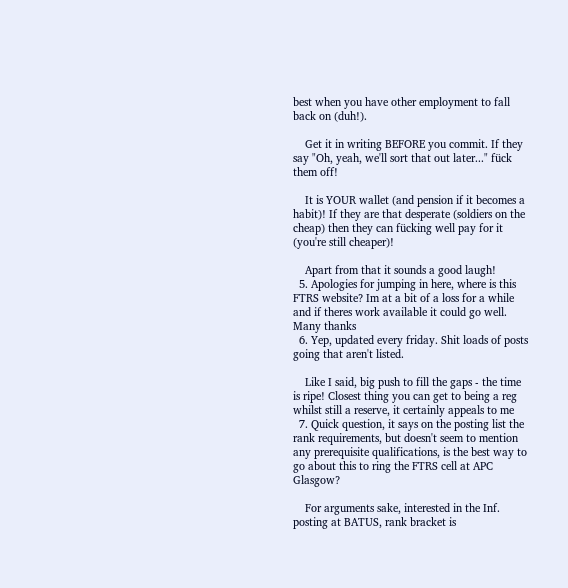best when you have other employment to fall back on (duh!).

    Get it in writing BEFORE you commit. If they say "Oh, yeah, we'll sort that out later..." fück them off!

    It is YOUR wallet (and pension if it becomes a habit)! If they are that desperate (soldiers on the cheap) then they can fücking well pay for it (you're still cheaper)!

    Apart from that it sounds a good laugh!
  5. Apologies for jumping in here, where is this FTRS website? Im at a bit of a loss for a while and if theres work available it could go well. Many thanks
  6. Yep, updated every friday. Shit loads of posts going that aren't listed.

    Like I said, big push to fill the gaps - the time is ripe! Closest thing you can get to being a reg whilst still a reserve, it certainly appeals to me
  7. Quick question, it says on the posting list the rank requirements, but doesn't seem to mention any prerequisite qualifications, is the best way to go about this to ring the FTRS cell at APC Glasgow?

    For arguments sake, interested in the Inf. posting at BATUS, rank bracket is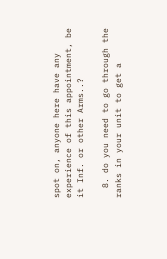spot on, anyone here have any experience of this appointment, be it Inf. or other Arms..?

  8. do you need to go through the ranks in your unit to get a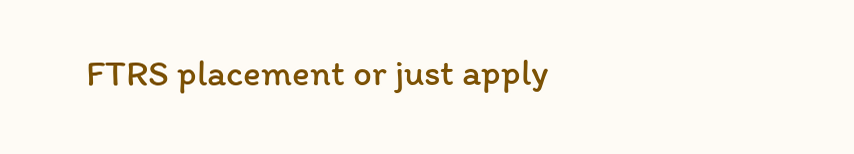FTRS placement or just apply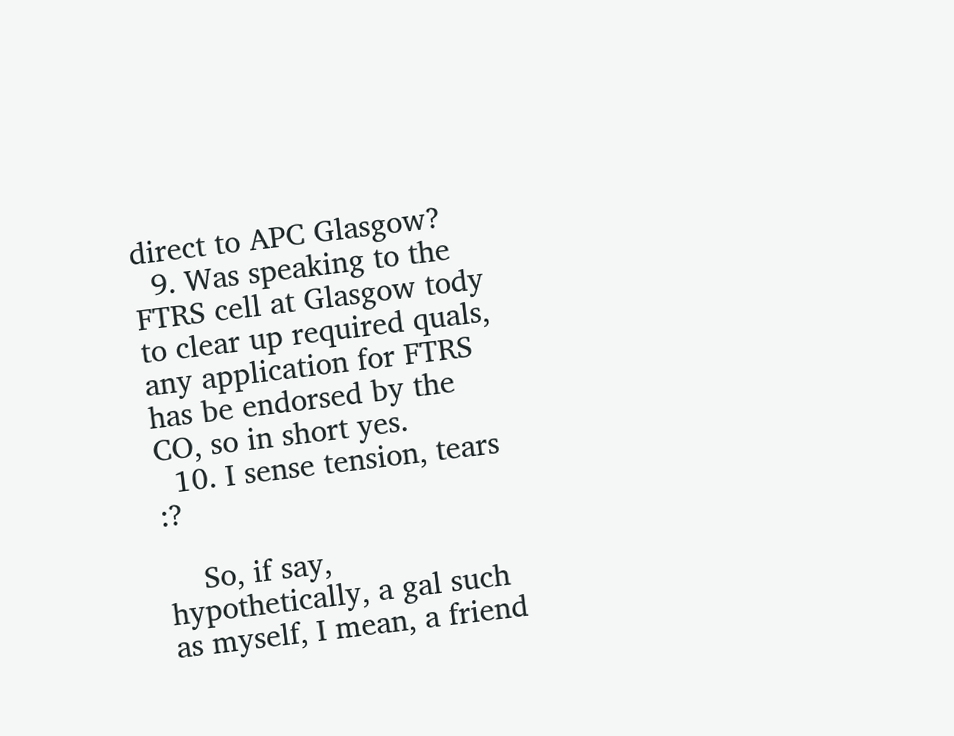direct to APC Glasgow?
  9. Was speaking to the FTRS cell at Glasgow tody to clear up required quals, any application for FTRS has be endorsed by the CO, so in short yes.
  10. I sense tension, tears :?

    So, if say, hypothetically, a gal such as myself, I mean, a friend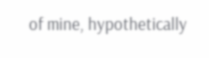of mine, hypothetically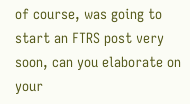of course, was going to start an FTRS post very soon, can you elaborate on your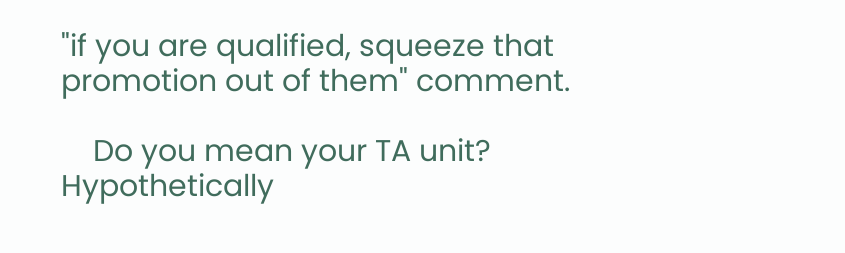"if you are qualified, squeeze that promotion out of them" comment.

    Do you mean your TA unit? Hypothetically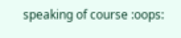speaking of course :oops: